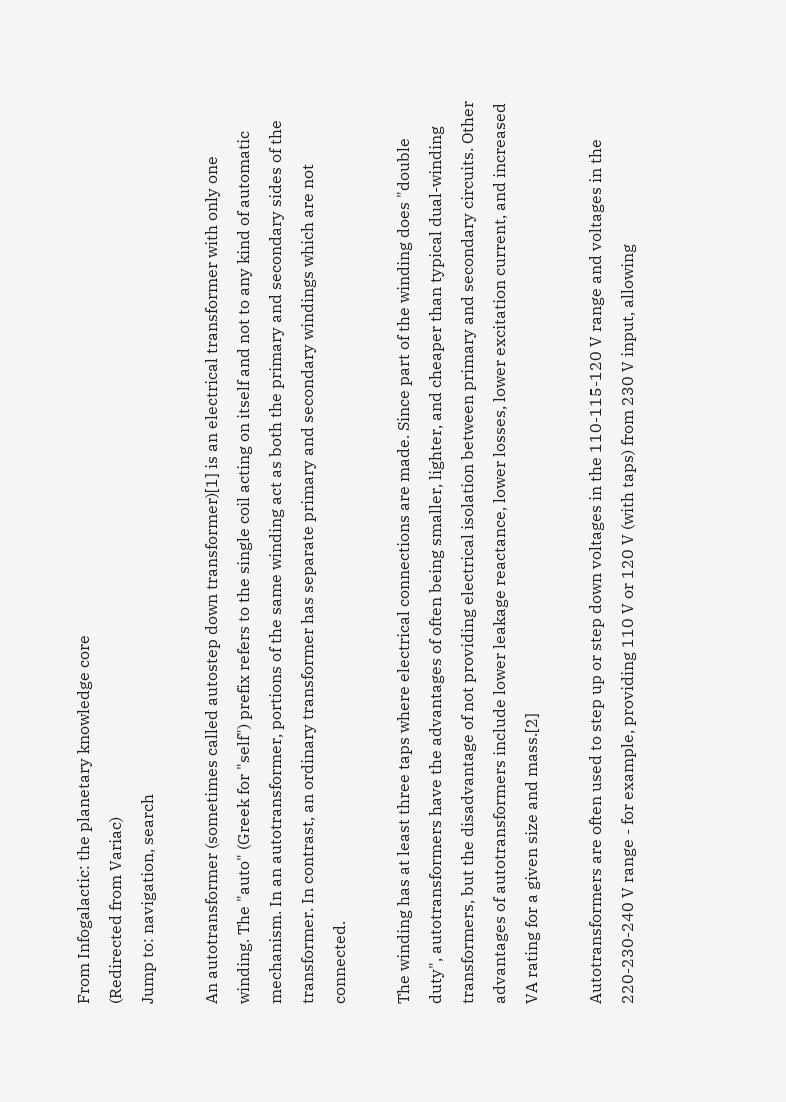From Infogalactic: the planetary knowledge core
(Redirected from Variac)
Jump to: navigation, search

An autotransformer (sometimes called autostep down transformer)[1] is an electrical transformer with only one winding. The "auto" (Greek for "self") prefix refers to the single coil acting on itself and not to any kind of automatic mechanism. In an autotransformer, portions of the same winding act as both the primary and secondary sides of the transformer. In contrast, an ordinary transformer has separate primary and secondary windings which are not connected.

The winding has at least three taps where electrical connections are made. Since part of the winding does "double duty", autotransformers have the advantages of often being smaller, lighter, and cheaper than typical dual-winding transformers, but the disadvantage of not providing electrical isolation between primary and secondary circuits. Other advantages of autotransformers include lower leakage reactance, lower losses, lower excitation current, and increased VA rating for a given size and mass.[2]

Autotransformers are often used to step up or step down voltages in the 110-115-120 V range and voltages in the 220-230-240 V range - for example, providing 110 V or 120 V (with taps) from 230 V input, allowing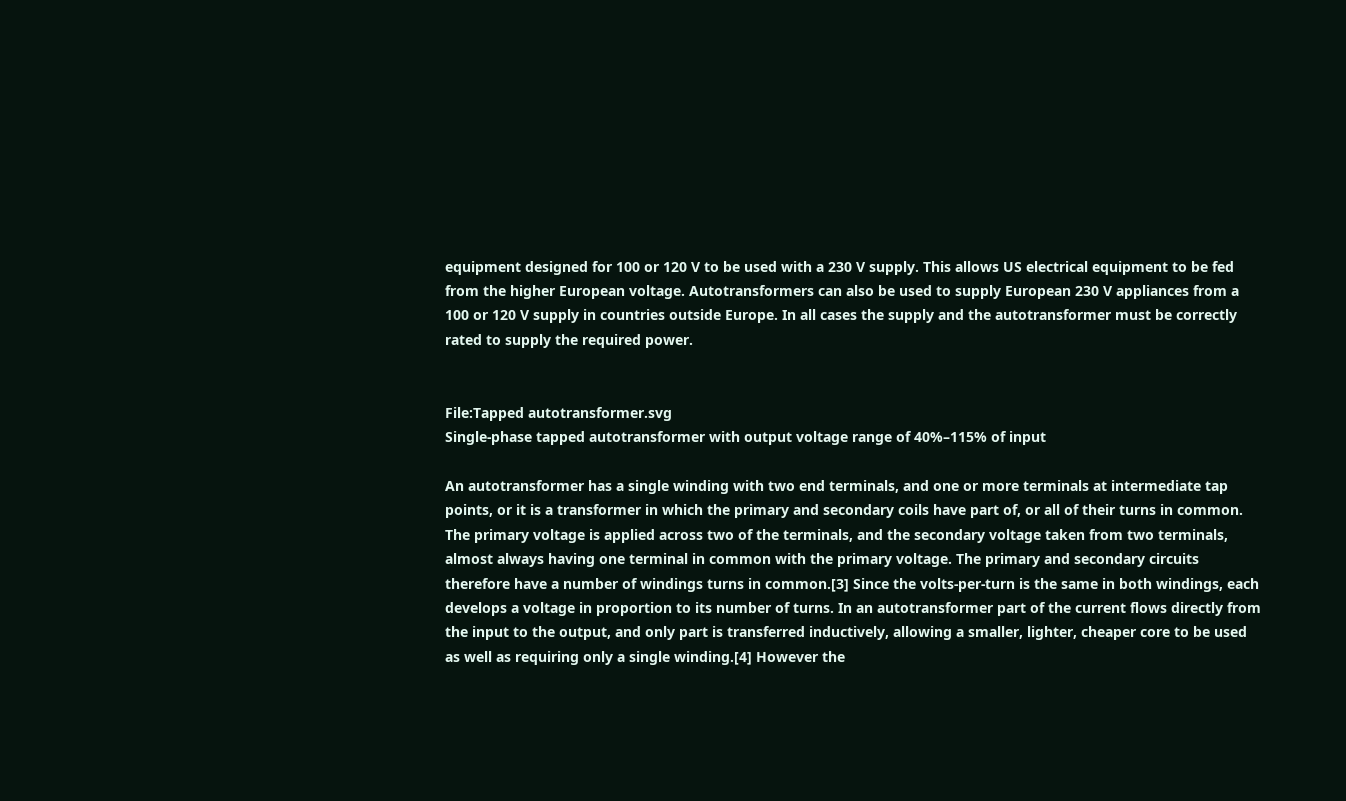equipment designed for 100 or 120 V to be used with a 230 V supply. This allows US electrical equipment to be fed from the higher European voltage. Autotransformers can also be used to supply European 230 V appliances from a 100 or 120 V supply in countries outside Europe. In all cases the supply and the autotransformer must be correctly rated to supply the required power.


File:Tapped autotransformer.svg
Single-phase tapped autotransformer with output voltage range of 40%–115% of input

An autotransformer has a single winding with two end terminals, and one or more terminals at intermediate tap points, or it is a transformer in which the primary and secondary coils have part of, or all of their turns in common. The primary voltage is applied across two of the terminals, and the secondary voltage taken from two terminals, almost always having one terminal in common with the primary voltage. The primary and secondary circuits therefore have a number of windings turns in common.[3] Since the volts-per-turn is the same in both windings, each develops a voltage in proportion to its number of turns. In an autotransformer part of the current flows directly from the input to the output, and only part is transferred inductively, allowing a smaller, lighter, cheaper core to be used as well as requiring only a single winding.[4] However the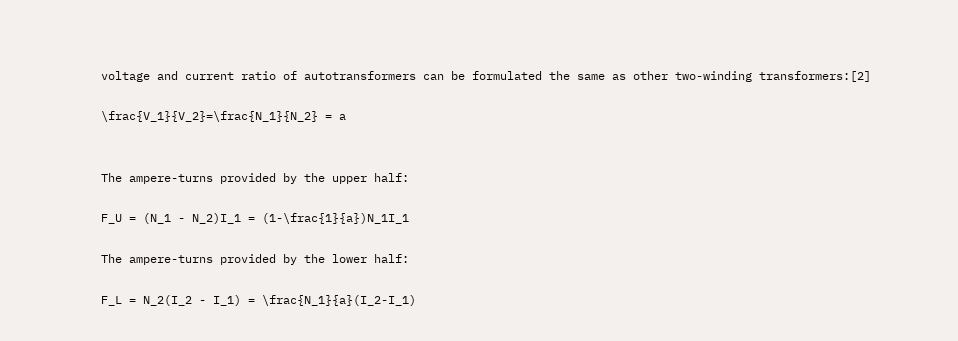voltage and current ratio of autotransformers can be formulated the same as other two-winding transformers:[2]

\frac{V_1}{V_2}=\frac{N_1}{N_2} = a


The ampere-turns provided by the upper half:

F_U = (N_1 - N_2)I_1 = (1-\frac{1}{a})N_1I_1

The ampere-turns provided by the lower half:

F_L = N_2(I_2 - I_1) = \frac{N_1}{a}(I_2-I_1)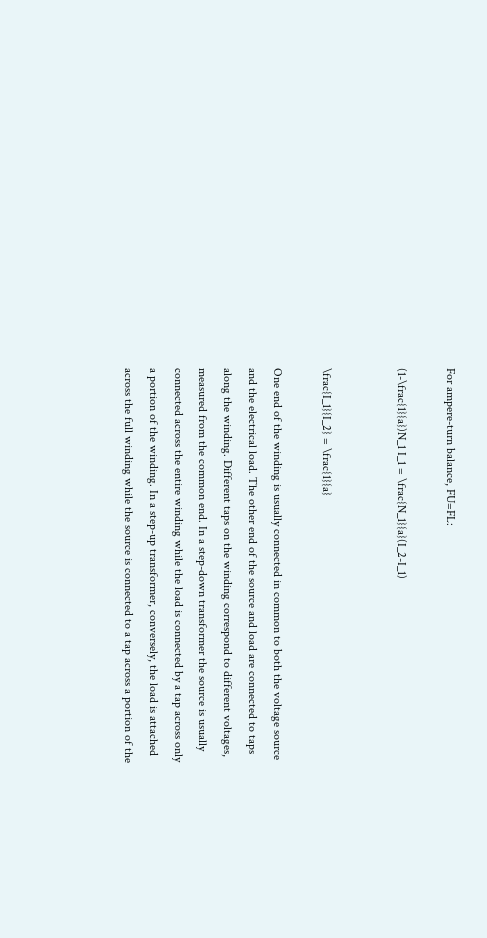For ampere-turn balance, FU=FL:

(1-\frac{1}{a})N_1 I_1 = \frac{N_1}{a}(I_2-I_1)


\frac{I_1}{I_2} = \frac{1}{a}

One end of the winding is usually connected in common to both the voltage source and the electrical load. The other end of the source and load are connected to taps along the winding. Different taps on the winding correspond to different voltages, measured from the common end. In a step-down transformer the source is usually connected across the entire winding while the load is connected by a tap across only a portion of the winding. In a step-up transformer, conversely, the load is attached across the full winding while the source is connected to a tap across a portion of the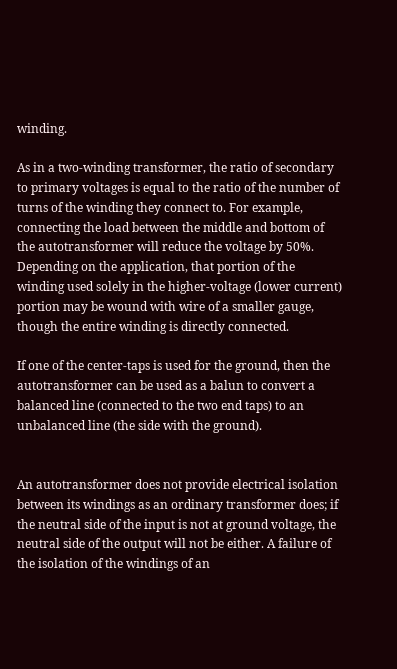winding.

As in a two-winding transformer, the ratio of secondary to primary voltages is equal to the ratio of the number of turns of the winding they connect to. For example, connecting the load between the middle and bottom of the autotransformer will reduce the voltage by 50%. Depending on the application, that portion of the winding used solely in the higher-voltage (lower current) portion may be wound with wire of a smaller gauge, though the entire winding is directly connected.

If one of the center-taps is used for the ground, then the autotransformer can be used as a balun to convert a balanced line (connected to the two end taps) to an unbalanced line (the side with the ground).


An autotransformer does not provide electrical isolation between its windings as an ordinary transformer does; if the neutral side of the input is not at ground voltage, the neutral side of the output will not be either. A failure of the isolation of the windings of an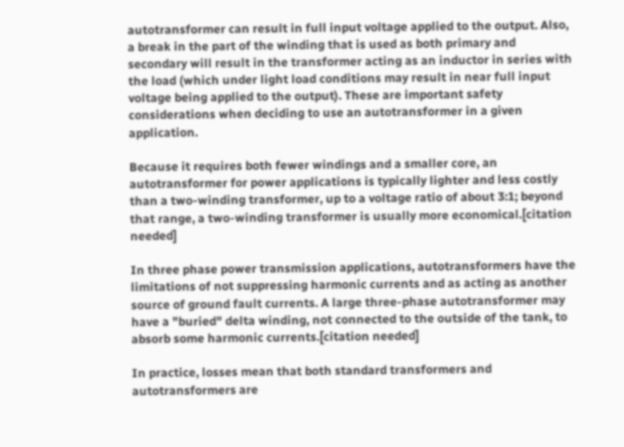autotransformer can result in full input voltage applied to the output. Also, a break in the part of the winding that is used as both primary and secondary will result in the transformer acting as an inductor in series with the load (which under light load conditions may result in near full input voltage being applied to the output). These are important safety considerations when deciding to use an autotransformer in a given application.

Because it requires both fewer windings and a smaller core, an autotransformer for power applications is typically lighter and less costly than a two-winding transformer, up to a voltage ratio of about 3:1; beyond that range, a two-winding transformer is usually more economical.[citation needed]

In three phase power transmission applications, autotransformers have the limitations of not suppressing harmonic currents and as acting as another source of ground fault currents. A large three-phase autotransformer may have a "buried" delta winding, not connected to the outside of the tank, to absorb some harmonic currents.[citation needed]

In practice, losses mean that both standard transformers and autotransformers are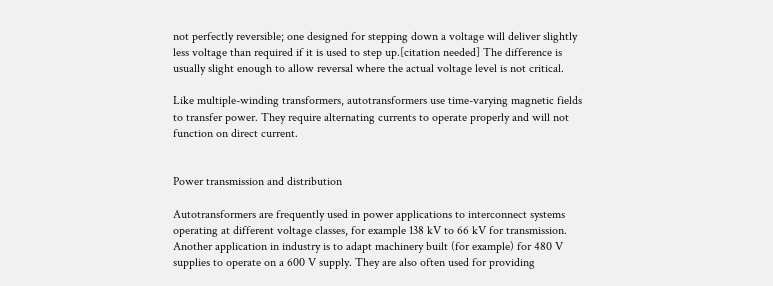not perfectly reversible; one designed for stepping down a voltage will deliver slightly less voltage than required if it is used to step up.[citation needed] The difference is usually slight enough to allow reversal where the actual voltage level is not critical.

Like multiple-winding transformers, autotransformers use time-varying magnetic fields to transfer power. They require alternating currents to operate properly and will not function on direct current.


Power transmission and distribution

Autotransformers are frequently used in power applications to interconnect systems operating at different voltage classes, for example 138 kV to 66 kV for transmission. Another application in industry is to adapt machinery built (for example) for 480 V supplies to operate on a 600 V supply. They are also often used for providing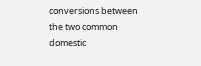conversions between the two common domestic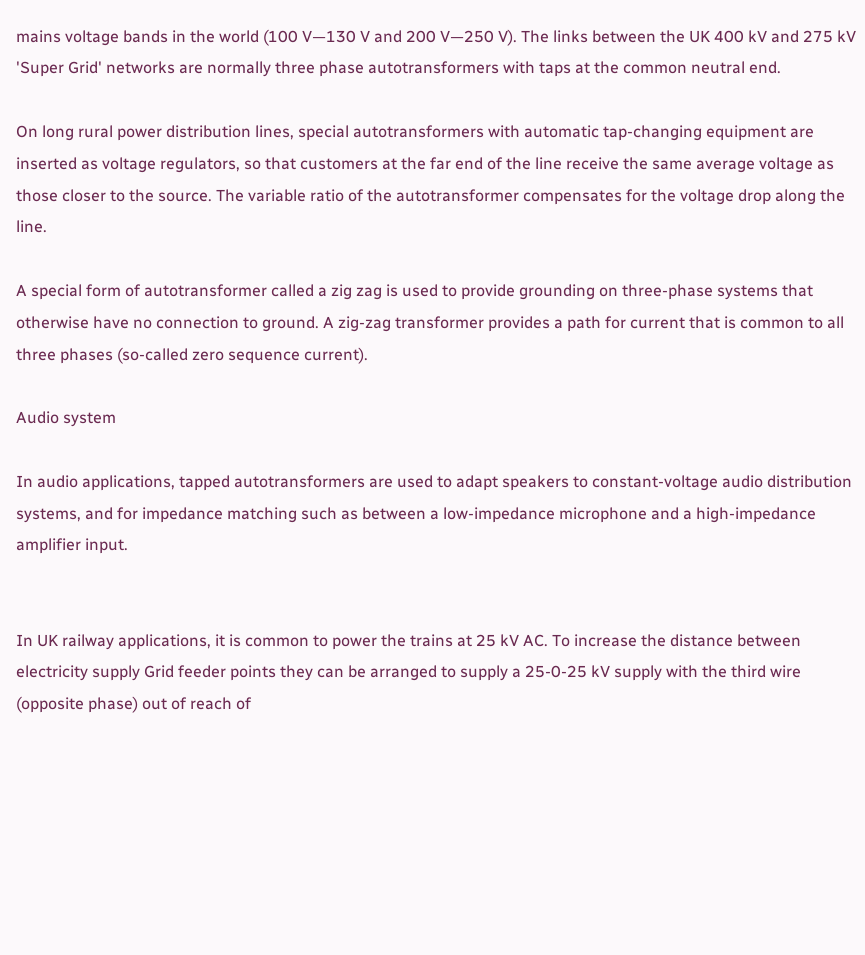mains voltage bands in the world (100 V—130 V and 200 V—250 V). The links between the UK 400 kV and 275 kV 'Super Grid' networks are normally three phase autotransformers with taps at the common neutral end.

On long rural power distribution lines, special autotransformers with automatic tap-changing equipment are inserted as voltage regulators, so that customers at the far end of the line receive the same average voltage as those closer to the source. The variable ratio of the autotransformer compensates for the voltage drop along the line.

A special form of autotransformer called a zig zag is used to provide grounding on three-phase systems that otherwise have no connection to ground. A zig-zag transformer provides a path for current that is common to all three phases (so-called zero sequence current).

Audio system

In audio applications, tapped autotransformers are used to adapt speakers to constant-voltage audio distribution systems, and for impedance matching such as between a low-impedance microphone and a high-impedance amplifier input.


In UK railway applications, it is common to power the trains at 25 kV AC. To increase the distance between electricity supply Grid feeder points they can be arranged to supply a 25-0-25 kV supply with the third wire (opposite phase) out of reach of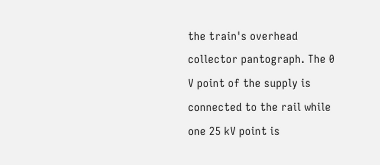the train's overhead collector pantograph. The 0 V point of the supply is connected to the rail while one 25 kV point is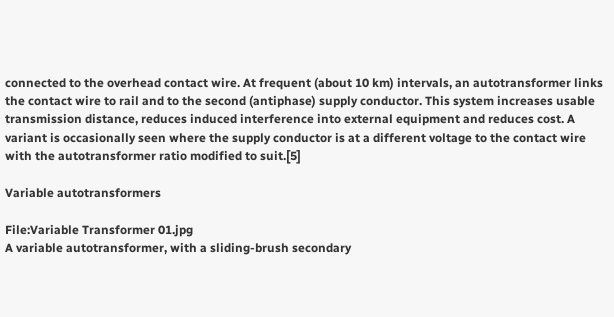connected to the overhead contact wire. At frequent (about 10 km) intervals, an autotransformer links the contact wire to rail and to the second (antiphase) supply conductor. This system increases usable transmission distance, reduces induced interference into external equipment and reduces cost. A variant is occasionally seen where the supply conductor is at a different voltage to the contact wire with the autotransformer ratio modified to suit.[5]

Variable autotransformers

File:Variable Transformer 01.jpg
A variable autotransformer, with a sliding-brush secondary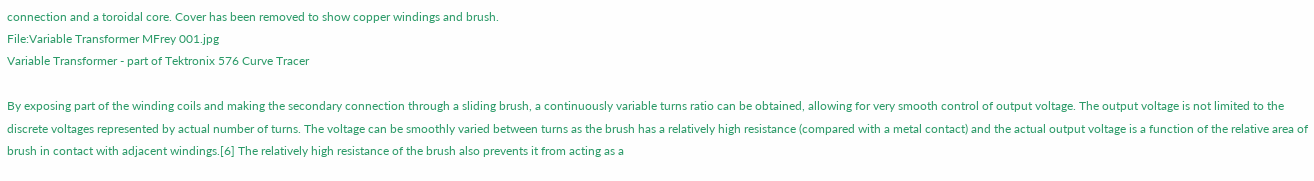connection and a toroidal core. Cover has been removed to show copper windings and brush.
File:Variable Transformer MFrey 001.jpg
Variable Transformer - part of Tektronix 576 Curve Tracer

By exposing part of the winding coils and making the secondary connection through a sliding brush, a continuously variable turns ratio can be obtained, allowing for very smooth control of output voltage. The output voltage is not limited to the discrete voltages represented by actual number of turns. The voltage can be smoothly varied between turns as the brush has a relatively high resistance (compared with a metal contact) and the actual output voltage is a function of the relative area of brush in contact with adjacent windings.[6] The relatively high resistance of the brush also prevents it from acting as a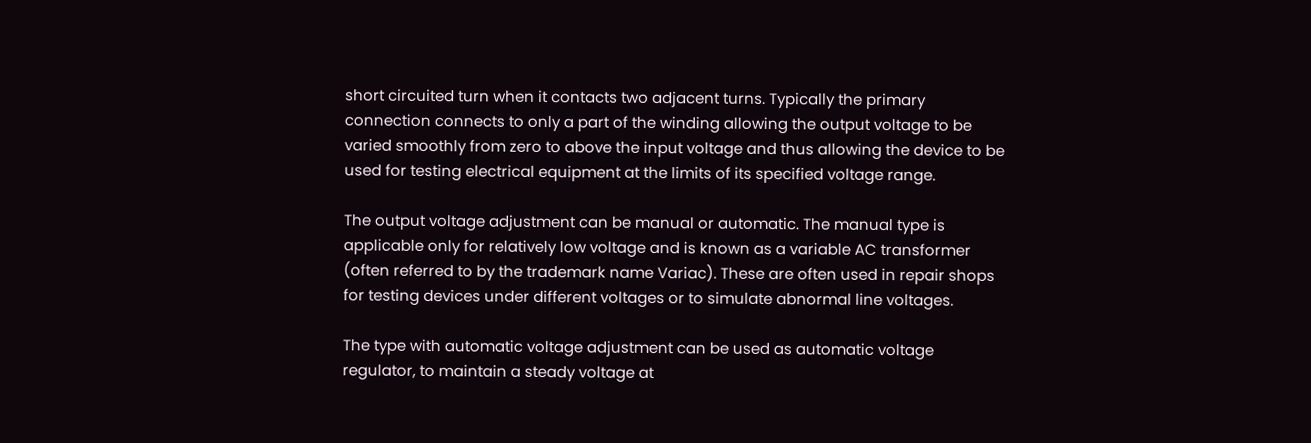short circuited turn when it contacts two adjacent turns. Typically the primary connection connects to only a part of the winding allowing the output voltage to be varied smoothly from zero to above the input voltage and thus allowing the device to be used for testing electrical equipment at the limits of its specified voltage range.

The output voltage adjustment can be manual or automatic. The manual type is applicable only for relatively low voltage and is known as a variable AC transformer (often referred to by the trademark name Variac). These are often used in repair shops for testing devices under different voltages or to simulate abnormal line voltages.

The type with automatic voltage adjustment can be used as automatic voltage regulator, to maintain a steady voltage at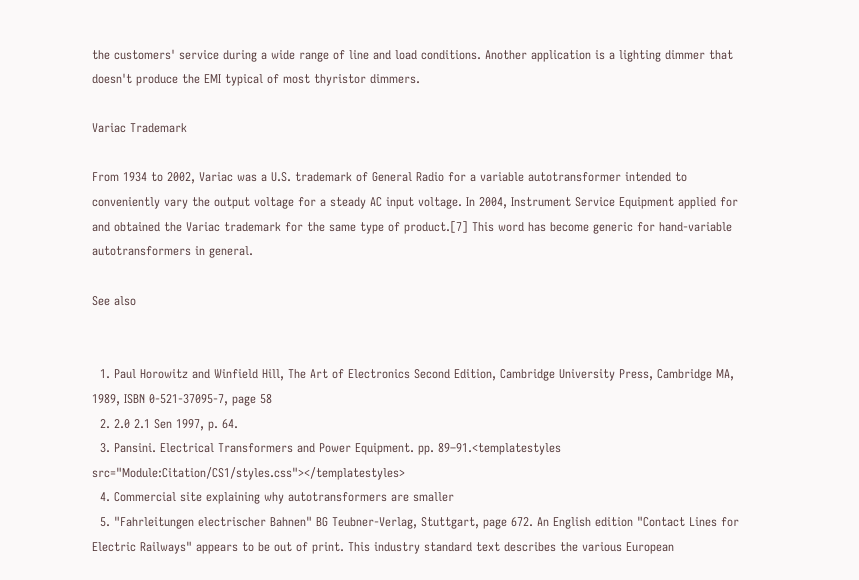the customers' service during a wide range of line and load conditions. Another application is a lighting dimmer that doesn't produce the EMI typical of most thyristor dimmers.

Variac Trademark

From 1934 to 2002, Variac was a U.S. trademark of General Radio for a variable autotransformer intended to conveniently vary the output voltage for a steady AC input voltage. In 2004, Instrument Service Equipment applied for and obtained the Variac trademark for the same type of product.[7] This word has become generic for hand-variable autotransformers in general.

See also


  1. Paul Horowitz and Winfield Hill, The Art of Electronics Second Edition, Cambridge University Press, Cambridge MA, 1989, ISBN 0-521-37095-7, page 58
  2. 2.0 2.1 Sen 1997, p. 64.
  3. Pansini. Electrical Transformers and Power Equipment. pp. 89–91.<templatestyles src="Module:Citation/CS1/styles.css"></templatestyles>
  4. Commercial site explaining why autotransformers are smaller
  5. "Fahrleitungen electrischer Bahnen" BG Teubner-Verlag, Stuttgart, page 672. An English edition "Contact Lines for Electric Railways" appears to be out of print. This industry standard text describes the various European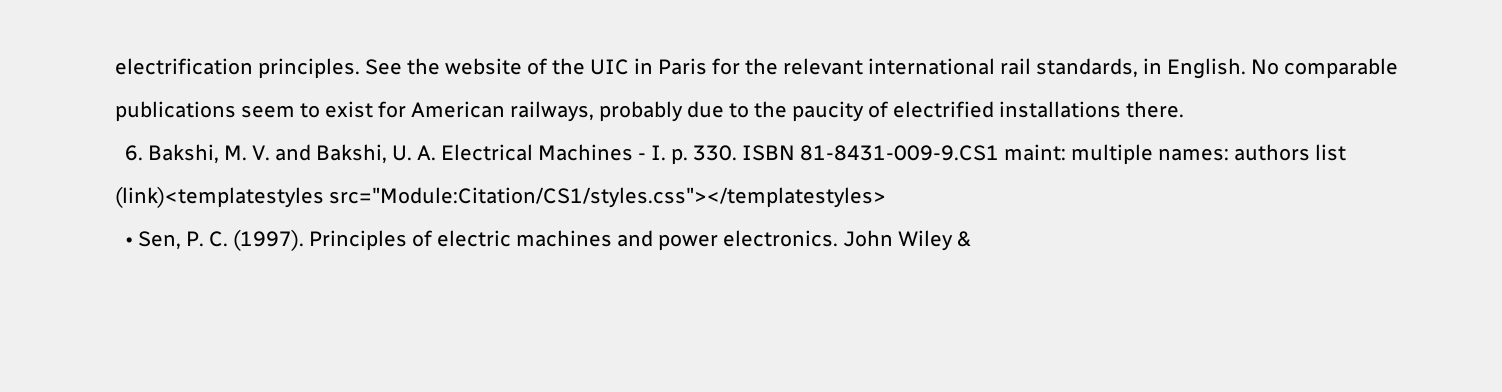electrification principles. See the website of the UIC in Paris for the relevant international rail standards, in English. No comparable publications seem to exist for American railways, probably due to the paucity of electrified installations there.
  6. Bakshi, M. V. and Bakshi, U. A. Electrical Machines - I. p. 330. ISBN 81-8431-009-9.CS1 maint: multiple names: authors list (link)<templatestyles src="Module:Citation/CS1/styles.css"></templatestyles>
  • Sen, P. C. (1997). Principles of electric machines and power electronics. John Wiley &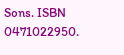Sons. ISBN 0471022950.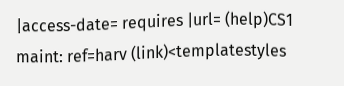|access-date= requires |url= (help)CS1 maint: ref=harv (link)<templatestyles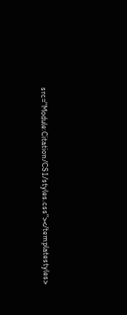src="Module:Citation/CS1/styles.css"></templatestyles>